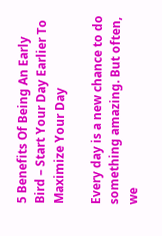5 Benefits Of Being An Early Bird – Start Your Day Earlier To Maximize Your Day

Every day is a new chance to do something amazing. But often, we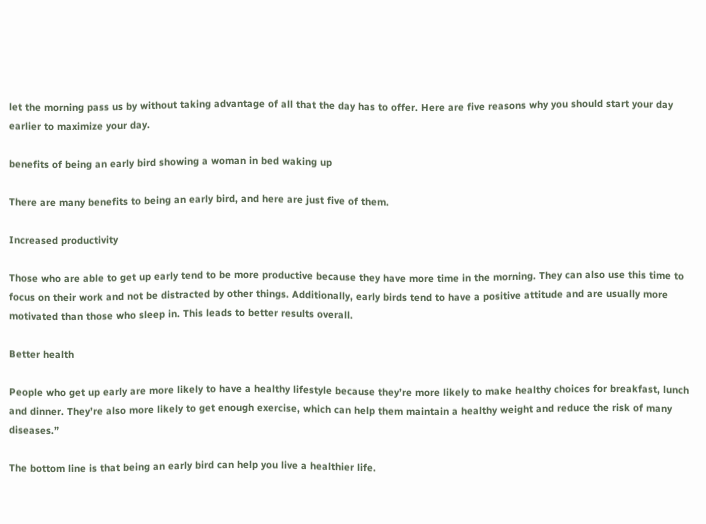let the morning pass us by without taking advantage of all that the day has to offer. Here are five reasons why you should start your day earlier to maximize your day.

benefits of being an early bird showing a woman in bed waking up

There are many benefits to being an early bird, and here are just five of them.

Increased productivity

Those who are able to get up early tend to be more productive because they have more time in the morning. They can also use this time to focus on their work and not be distracted by other things. Additionally, early birds tend to have a positive attitude and are usually more motivated than those who sleep in. This leads to better results overall.

Better health

People who get up early are more likely to have a healthy lifestyle because they’re more likely to make healthy choices for breakfast, lunch and dinner. They’re also more likely to get enough exercise, which can help them maintain a healthy weight and reduce the risk of many diseases.”

The bottom line is that being an early bird can help you live a healthier life.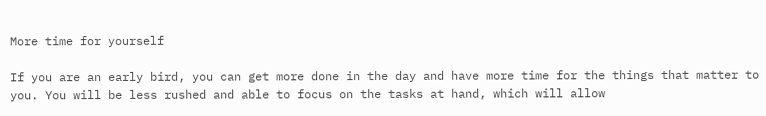More time for yourself

If you are an early bird, you can get more done in the day and have more time for the things that matter to you. You will be less rushed and able to focus on the tasks at hand, which will allow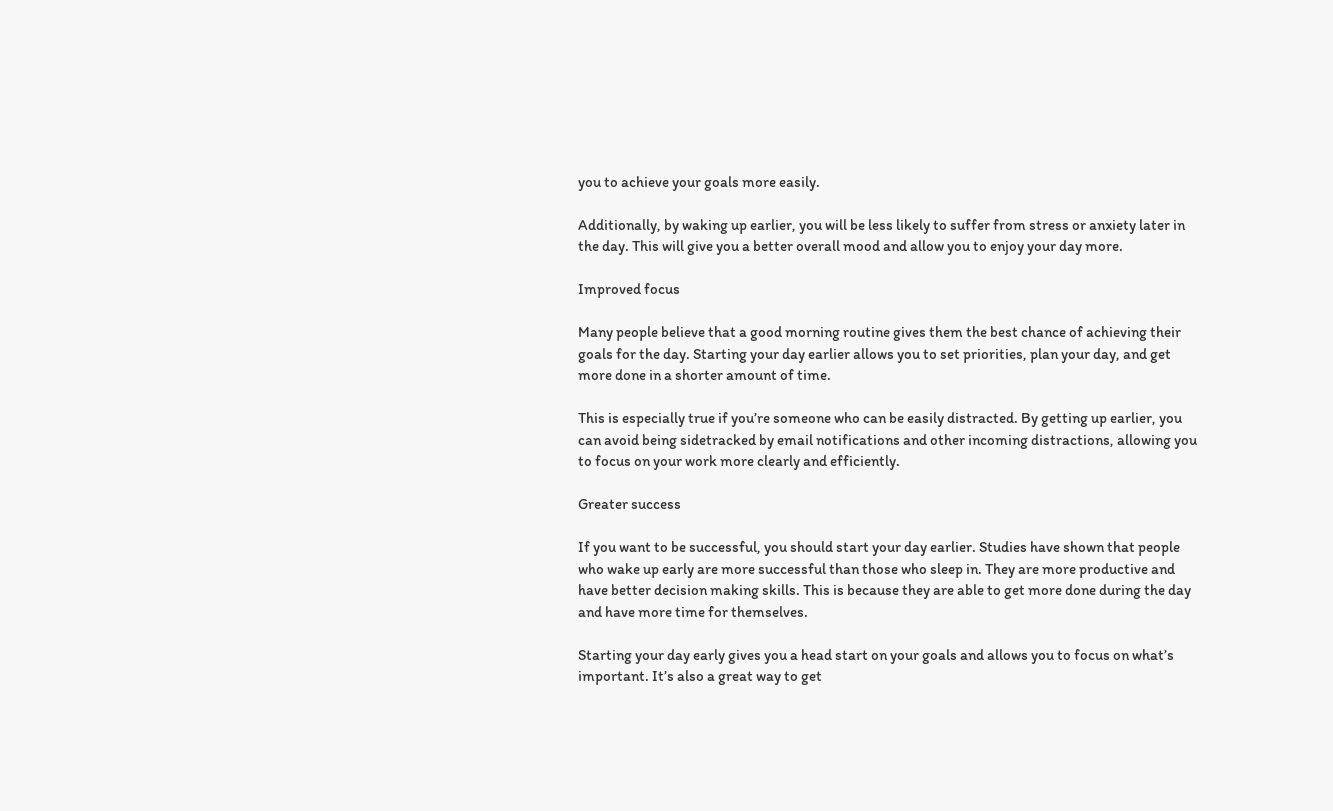you to achieve your goals more easily.

Additionally, by waking up earlier, you will be less likely to suffer from stress or anxiety later in the day. This will give you a better overall mood and allow you to enjoy your day more.

Improved focus

Many people believe that a good morning routine gives them the best chance of achieving their goals for the day. Starting your day earlier allows you to set priorities, plan your day, and get more done in a shorter amount of time.

This is especially true if you’re someone who can be easily distracted. By getting up earlier, you can avoid being sidetracked by email notifications and other incoming distractions, allowing you to focus on your work more clearly and efficiently.

Greater success

If you want to be successful, you should start your day earlier. Studies have shown that people who wake up early are more successful than those who sleep in. They are more productive and have better decision making skills. This is because they are able to get more done during the day and have more time for themselves.

Starting your day early gives you a head start on your goals and allows you to focus on what’s important. It’s also a great way to get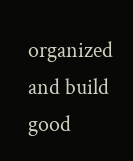organized and build good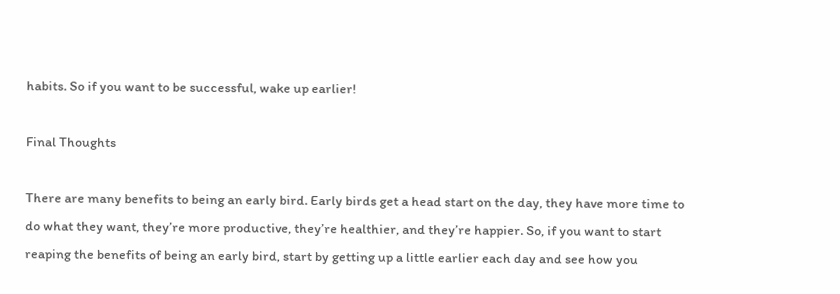habits. So if you want to be successful, wake up earlier!

Final Thoughts

There are many benefits to being an early bird. Early birds get a head start on the day, they have more time to do what they want, they’re more productive, they’re healthier, and they’re happier. So, if you want to start reaping the benefits of being an early bird, start by getting up a little earlier each day and see how you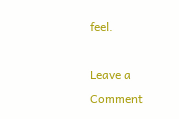feel.

Leave a Comment